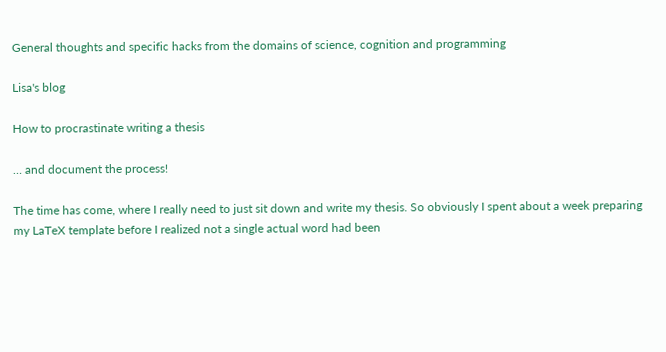General thoughts and specific hacks from the domains of science, cognition and programming

Lisa's blog

How to procrastinate writing a thesis

… and document the process!

The time has come, where I really need to just sit down and write my thesis. So obviously I spent about a week preparing my LaTeX template before I realized not a single actual word had been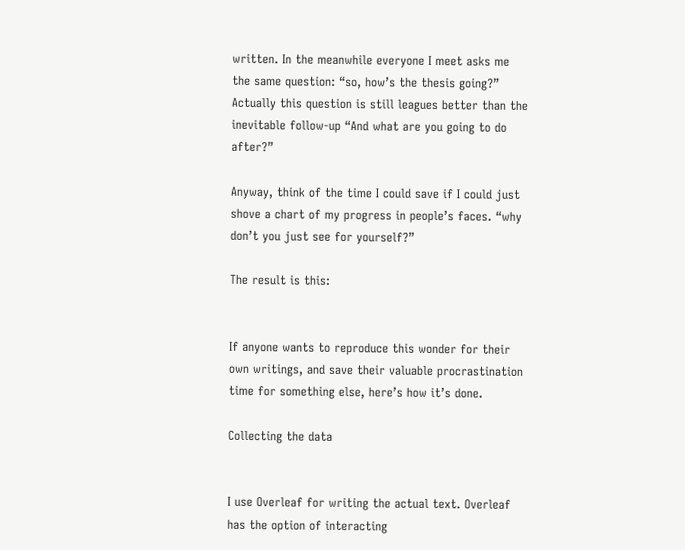written. In the meanwhile everyone I meet asks me the same question: “so, how’s the thesis going?” Actually this question is still leagues better than the inevitable follow-up “And what are you going to do after?”

Anyway, think of the time I could save if I could just shove a chart of my progress in people’s faces. “why don’t you just see for yourself?”

The result is this:


If anyone wants to reproduce this wonder for their own writings, and save their valuable procrastination time for something else, here’s how it’s done.

Collecting the data


I use Overleaf for writing the actual text. Overleaf has the option of interacting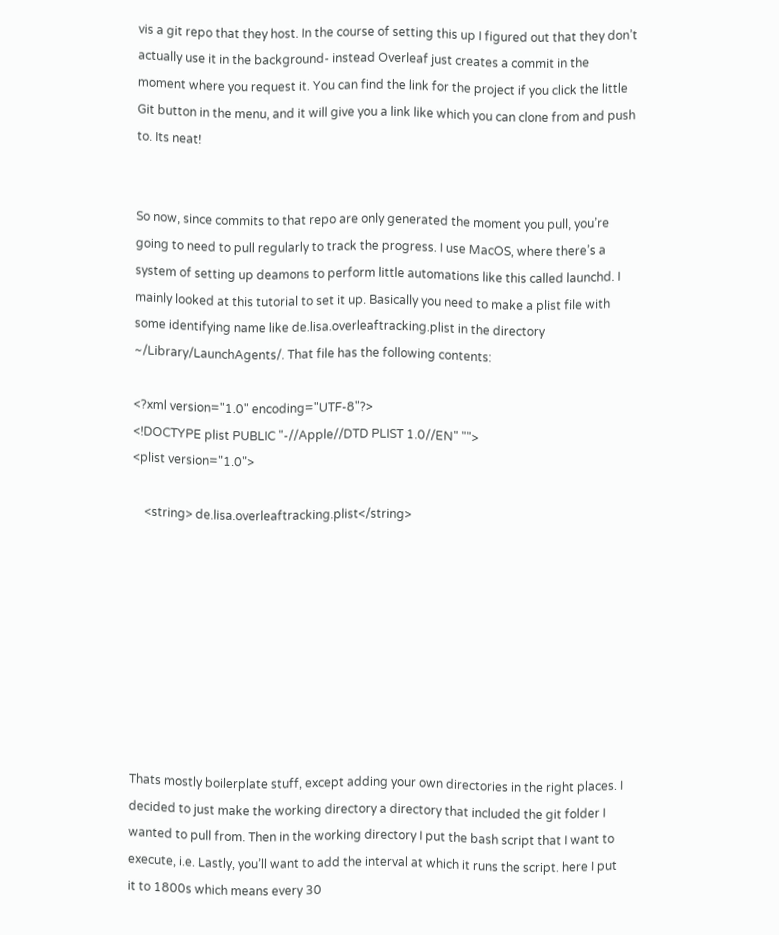vis a git repo that they host. In the course of setting this up I figured out that they don’t actually use it in the background- instead Overleaf just creates a commit in the moment where you request it. You can find the link for the project if you click the little Git button in the menu, and it will give you a link like which you can clone from and push to. Its neat!


So now, since commits to that repo are only generated the moment you pull, you’re going to need to pull regularly to track the progress. I use MacOS, where there’s a system of setting up deamons to perform little automations like this called launchd. I mainly looked at this tutorial to set it up. Basically you need to make a plist file with some identifying name like de.lisa.overleaftracking.plist in the directory ~/Library/LaunchAgents/. That file has the following contents:

<?xml version="1.0" encoding="UTF-8"?>
<!DOCTYPE plist PUBLIC "-//Apple//DTD PLIST 1.0//EN" "">
<plist version="1.0">

    <string> de.lisa.overleaftracking.plist</string>









Thats mostly boilerplate stuff, except adding your own directories in the right places. I decided to just make the working directory a directory that included the git folder I wanted to pull from. Then in the working directory I put the bash script that I want to execute, i.e. Lastly, you’ll want to add the interval at which it runs the script. here I put it to 1800s which means every 30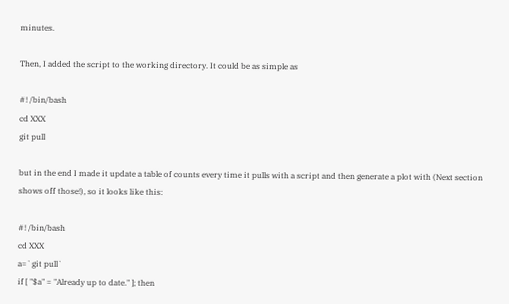minutes.

Then, I added the script to the working directory. It could be as simple as

#! /bin/bash
cd XXX
git pull

but in the end I made it update a table of counts every time it pulls with a script and then generate a plot with (Next section shows off those!), so it looks like this:

#! /bin/bash
cd XXX
a=`git pull`
if [ "$a" = "Already up to date." ]; then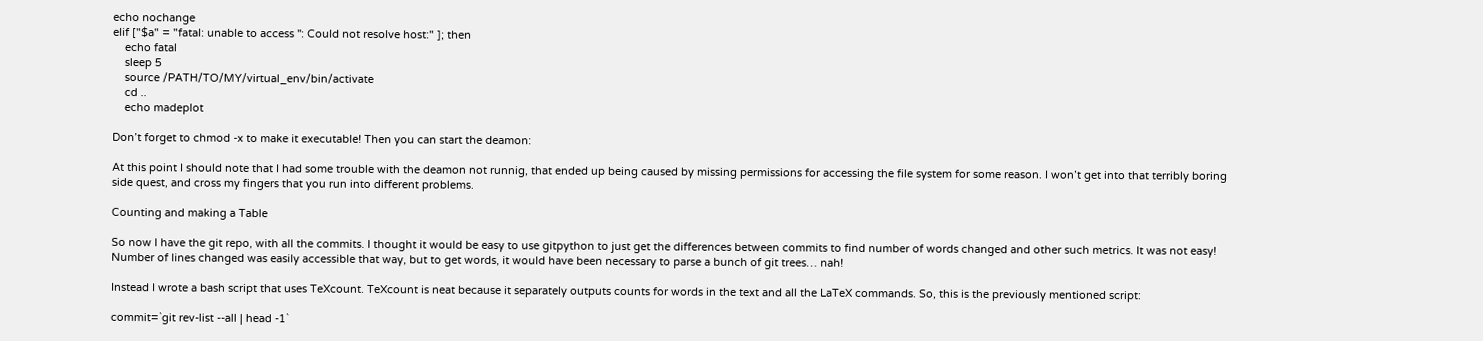echo nochange
elif ["$a" = "fatal: unable to access '': Could not resolve host:" ]; then
    echo fatal
    sleep 5
    source /PATH/TO/MY/virtual_env/bin/activate
    cd ..
    echo madeplot

Don’t forget to chmod -x to make it executable! Then you can start the deamon:

At this point I should note that I had some trouble with the deamon not runnig, that ended up being caused by missing permissions for accessing the file system for some reason. I won’t get into that terribly boring side quest, and cross my fingers that you run into different problems.

Counting and making a Table

So now I have the git repo, with all the commits. I thought it would be easy to use gitpython to just get the differences between commits to find number of words changed and other such metrics. It was not easy! Number of lines changed was easily accessible that way, but to get words, it would have been necessary to parse a bunch of git trees… nah!

Instead I wrote a bash script that uses TeXcount. TeXcount is neat because it separately outputs counts for words in the text and all the LaTeX commands. So, this is the previously mentioned script:

commit=`git rev-list --all | head -1`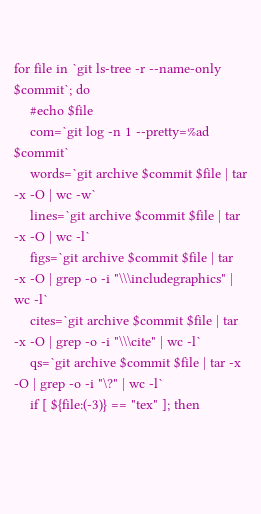for file in `git ls-tree -r --name-only $commit`; do
    #echo $file
    com=`git log -n 1 --pretty=%ad $commit`
    words=`git archive $commit $file | tar -x -O | wc -w`
    lines=`git archive $commit $file | tar -x -O | wc -l`
    figs=`git archive $commit $file | tar -x -O | grep -o -i "\\\includegraphics" | wc -l`
    cites=`git archive $commit $file | tar -x -O | grep -o -i "\\\cite" | wc -l`
    qs=`git archive $commit $file | tar -x -O | grep -o -i "\?" | wc -l`
    if [ ${file:(-3)} == "tex" ]; then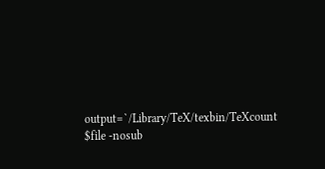output=`/Library/TeX/texbin/TeXcount $file -nosub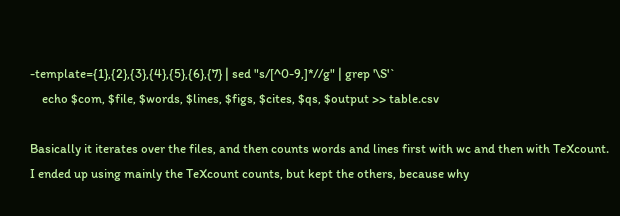-template={1},{2},{3},{4},{5},{6},{7} | sed "s/[^0-9,]*//g" | grep '\S'`
    echo $com, $file, $words, $lines, $figs, $cites, $qs, $output >> table.csv

Basically it iterates over the files, and then counts words and lines first with wc and then with TeXcount. I ended up using mainly the TeXcount counts, but kept the others, because why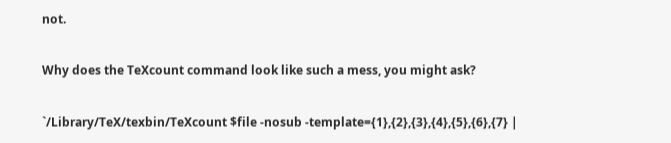not.

Why does the TeXcount command look like such a mess, you might ask?

`/Library/TeX/texbin/TeXcount $file -nosub -template={1},{2},{3},{4},{5},{6},{7} |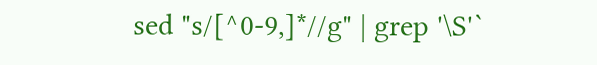sed "s/[^0-9,]*//g" | grep '\S'`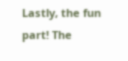Lastly, the fun part! The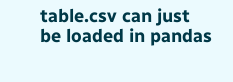table.csv can just be loaded in pandas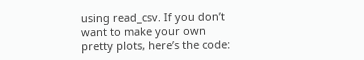using read_csv. If you don’t want to make your own pretty plots, here’s the code: